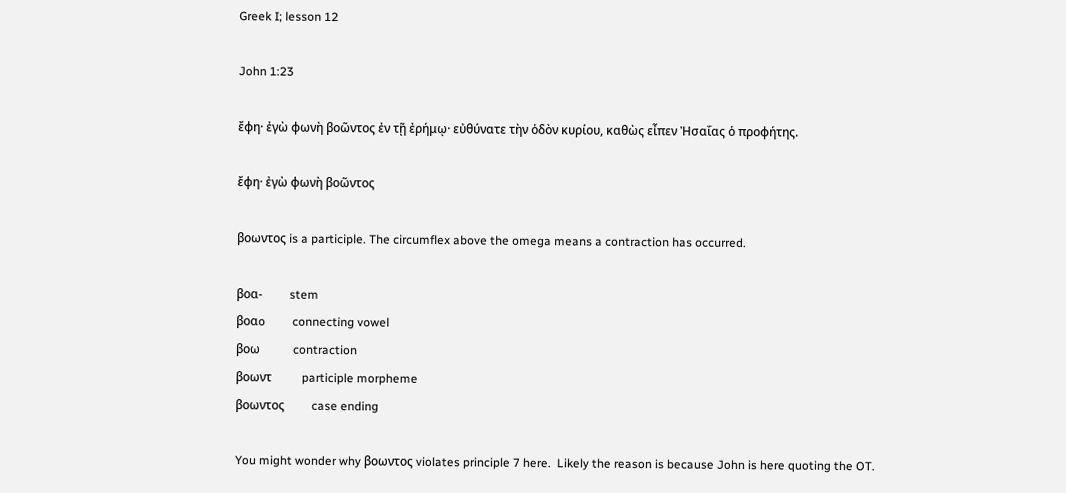Greek I; lesson 12

John 1:23

ἔφη· ἐγὼ φωνὴ βοῶντος ἐν τῇ ἐρήμῳ· εὐθύνατε τὴν ὁδὸν κυρίου, καθὼς εἶπεν Ἠσαΐας ὁ προφήτης.

ἔφη· ἐγὼ φωνὴ βοῶντος

βοωντος is a participle. The circumflex above the omega means a contraction has occurred.

βοα-         stem
βοαo         connecting vowel
βοω           contraction
βοωντ          participle morpheme
βοωντος         case ending

You might wonder why βοωντος violates principle 7 here.  Likely the reason is because John is here quoting the OT.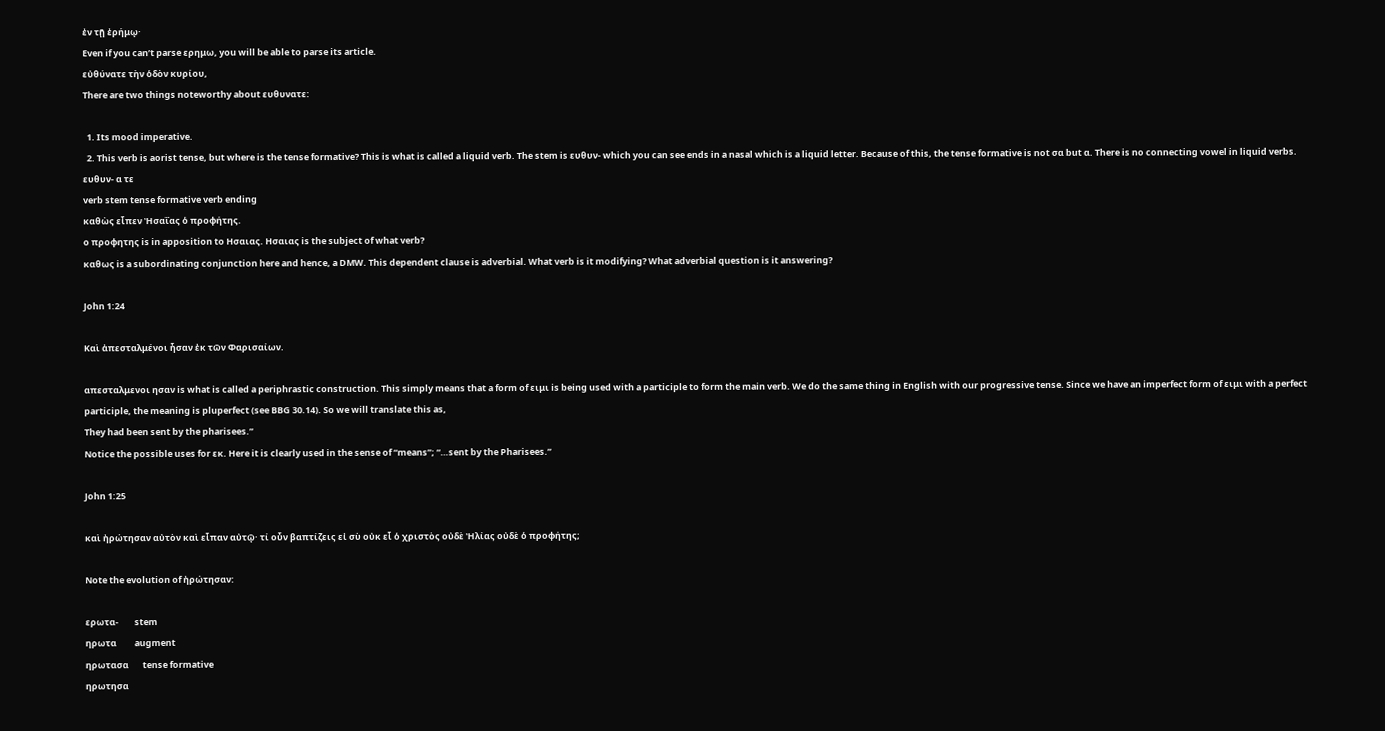ἐν τῇ ἐρήμῳ·
Even if you can’t parse ερημω, you will be able to parse its article.
εὐθύνατε τὴν ὁδὸν κυρίου,
There are two things noteworthy about ευθυνατε:

  1. Its mood imperative.
  2. This verb is aorist tense, but where is the tense formative? This is what is called a liquid verb. The stem is ευθυν- which you can see ends in a nasal which is a liquid letter. Because of this, the tense formative is not σα but α. There is no connecting vowel in liquid verbs.
ευθυν- α τε
verb stem tense formative verb ending
καθὼς εἶπεν Ἠσαΐας ὁ προφήτης.
ο προφητης is in apposition to Ησαιας. Ησαιας is the subject of what verb?
καθως is a subordinating conjunction here and hence, a DMW. This dependent clause is adverbial. What verb is it modifying? What adverbial question is it answering?

John 1:24

Καὶ ἀπεσταλμένοι ἦσαν ἐκ τῶν Φαρισαίων.

απεσταλμενοι ησαν is what is called a periphrastic construction. This simply means that a form of ειμι is being used with a participle to form the main verb. We do the same thing in English with our progressive tense. Since we have an imperfect form of ειμι with a perfect participle, the meaning is pluperfect (see BBG 30.14). So we will translate this as,
They had been sent by the pharisees.”
Notice the possible uses for εκ. Here it is clearly used in the sense of “means”; “…sent by the Pharisees.”

John 1:25

καὶ ἠρώτησαν αὐτὸν καὶ εἶπαν αὐτῷ· τί οὖν βαπτίζεις εἰ σὺ οὐκ εἶ ὁ χριστὸς οὐδὲ Ἠλίας οὐδὲ ὁ προφήτης;

Note the evolution of ἠρώτησαν:

ερωτα-        stem
ηρωτα         augment
ηρωτασα       tense formative
ηρωτησα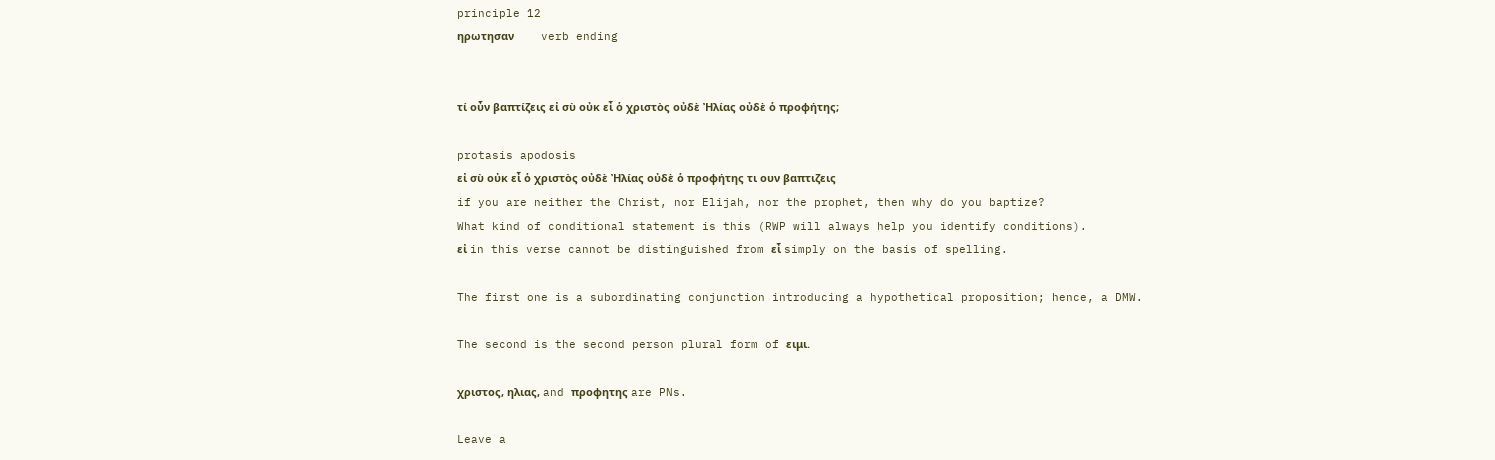principle 12
ηρωτησαν         verb ending


τί οὖν βαπτίζεις εἰ σὺ οὐκ εἶ ὁ χριστὸς οὐδὲ Ἠλίας οὐδὲ ὁ προφήτης;

protasis apodosis
εἰ σὺ οὐκ εἶ ὁ χριστὸς οὐδὲ Ἠλίας οὐδὲ ὁ προφήτης τι ουν βαπτιζεις
if you are neither the Christ, nor Elijah, nor the prophet, then why do you baptize?
What kind of conditional statement is this (RWP will always help you identify conditions).
εἰ in this verse cannot be distinguished from εἶ simply on the basis of spelling.

The first one is a subordinating conjunction introducing a hypothetical proposition; hence, a DMW.

The second is the second person plural form of ειμι.

χριστος, ηλιας, and προφητης are PNs.

Leave a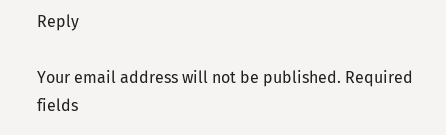Reply

Your email address will not be published. Required fields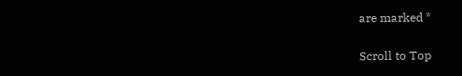are marked *

Scroll to Top